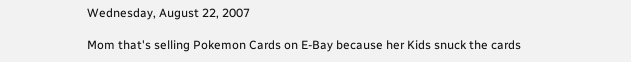Wednesday, August 22, 2007

Mom that's selling Pokemon Cards on E-Bay because her Kids snuck the cards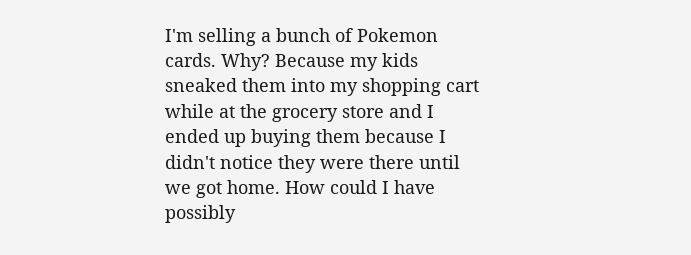I'm selling a bunch of Pokemon cards. Why? Because my kids sneaked them into my shopping cart while at the grocery store and I ended up buying them because I didn't notice they were there until we got home. How could I have possibly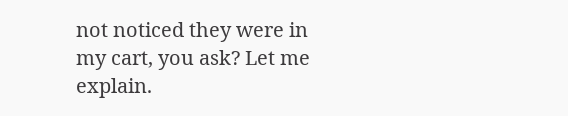not noticed they were in my cart, you ask? Let me explain.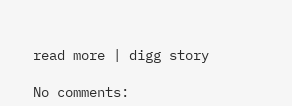read more | digg story

No comments: